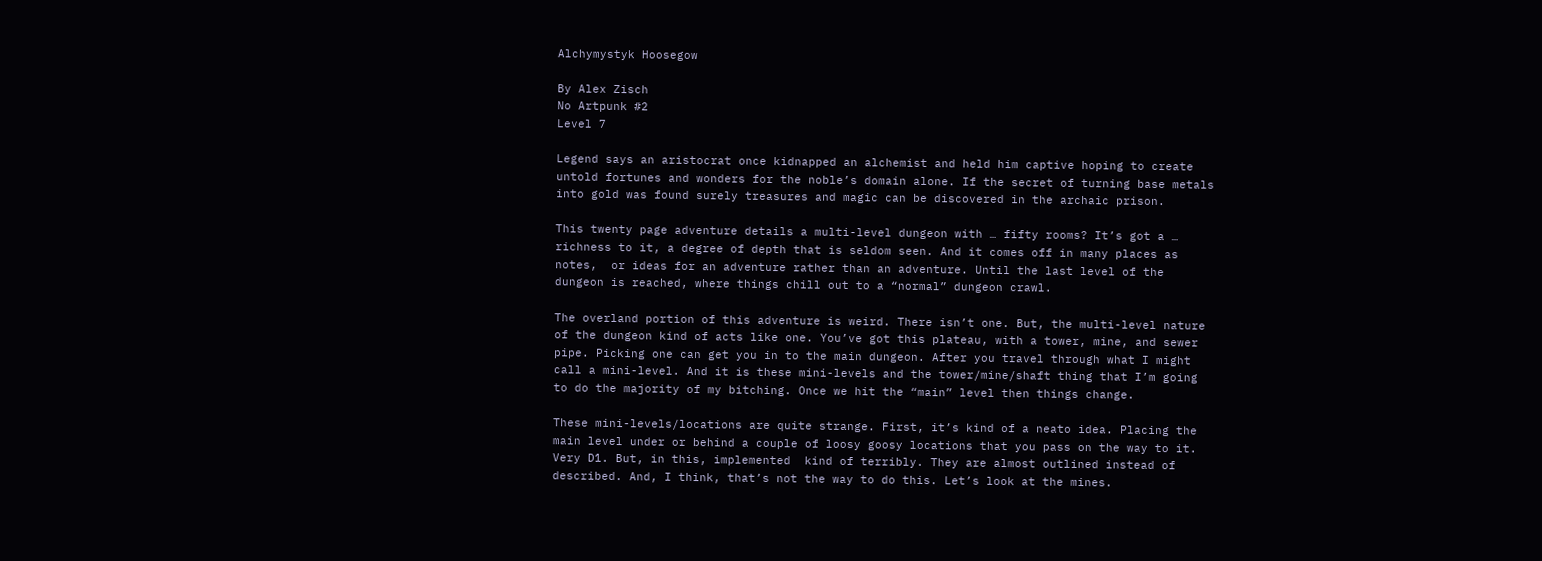Alchymystyk Hoosegow

By Alex Zisch
No Artpunk #2
Level 7

Legend says an aristocrat once kidnapped an alchemist and held him captive hoping to create untold fortunes and wonders for the noble’s domain alone. If the secret of turning base metals into gold was found surely treasures and magic can be discovered in the archaic prison.

This twenty page adventure details a multi-level dungeon with … fifty rooms? It’s got a … richness to it, a degree of depth that is seldom seen. And it comes off in many places as notes,  or ideas for an adventure rather than an adventure. Until the last level of the dungeon is reached, where things chill out to a “normal” dungeon crawl.

The overland portion of this adventure is weird. There isn’t one. But, the multi-level nature of the dungeon kind of acts like one. You’ve got this plateau, with a tower, mine, and sewer pipe. Picking one can get you in to the main dungeon. After you travel through what I might call a mini-level. And it is these mini-levels and the tower/mine/shaft thing that I’m going to do the majority of my bitching. Once we hit the “main” level then things change.

These mini-levels/locations are quite strange. First, it’s kind of a neato idea. Placing the main level under or behind a couple of loosy goosy locations that you pass on the way to it. Very D1. But, in this, implemented  kind of terribly. They are almost outlined instead of described. And, I think, that’s not the way to do this. Let’s look at the mines.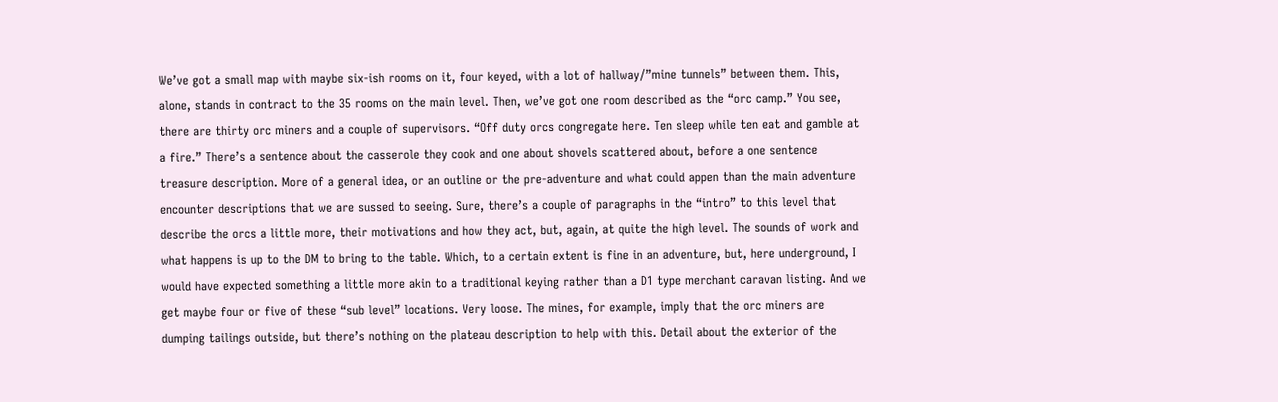We’ve got a small map with maybe six-ish rooms on it, four keyed, with a lot of hallway/”mine tunnels” between them. This, alone, stands in contract to the 35 rooms on the main level. Then, we’ve got one room described as the “orc camp.” You see, there are thirty orc miners and a couple of supervisors. “Off duty orcs congregate here. Ten sleep while ten eat and gamble at a fire.” There’s a sentence about the casserole they cook and one about shovels scattered about, before a one sentence treasure description. More of a general idea, or an outline or the pre-adventure and what could appen than the main adventure encounter descriptions that we are sussed to seeing. Sure, there’s a couple of paragraphs in the “intro” to this level that describe the orcs a little more, their motivations and how they act, but, again, at quite the high level. The sounds of work and what happens is up to the DM to bring to the table. Which, to a certain extent is fine in an adventure, but, here underground, I would have expected something a little more akin to a traditional keying rather than a D1 type merchant caravan listing. And we get maybe four or five of these “sub level” locations. Very loose. The mines, for example, imply that the orc miners are dumping tailings outside, but there’s nothing on the plateau description to help with this. Detail about the exterior of the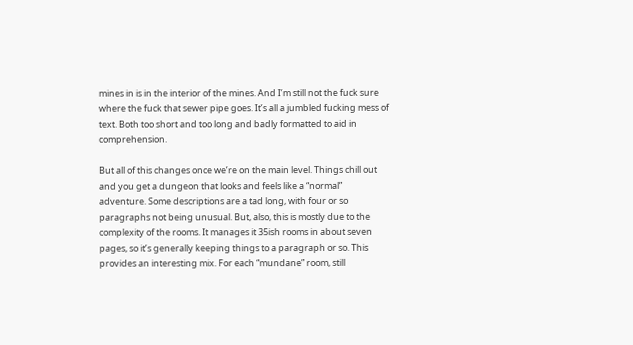mines in is in the interior of the mines. And I’m still not the fuck sure where the fuck that sewer pipe goes. It’s all a jumbled fucking mess of text. Both too short and too long and badly formatted to aid in comprehension.

But all of this changes once we’re on the main level. Things chill out and you get a dungeon that looks and feels like a “normal” adventure. Some descriptions are a tad long, with four or so paragraphs not being unusual. But, also, this is mostly due to the complexity of the rooms. It manages it 35ish rooms in about seven pages, so it’s generally keeping things to a paragraph or so. This provides an interesting mix. For each “mundane” room, still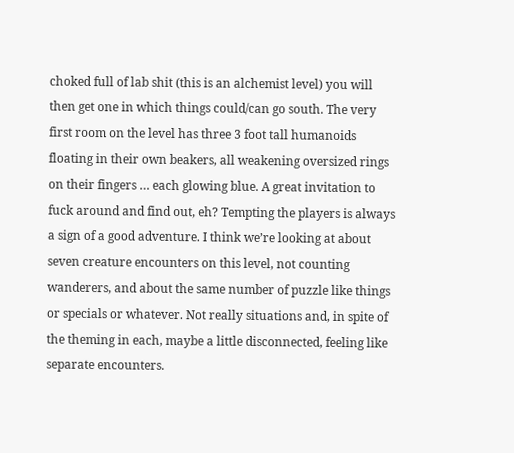choked full of lab shit (this is an alchemist level) you will then get one in which things could/can go south. The very first room on the level has three 3 foot tall humanoids floating in their own beakers, all weakening oversized rings on their fingers … each glowing blue. A great invitation to fuck around and find out, eh? Tempting the players is always a sign of a good adventure. I think we’re looking at about seven creature encounters on this level, not counting wanderers, and about the same number of puzzle like things or specials or whatever. Not really situations and, in spite of the theming in each, maybe a little disconnected, feeling like separate encounters.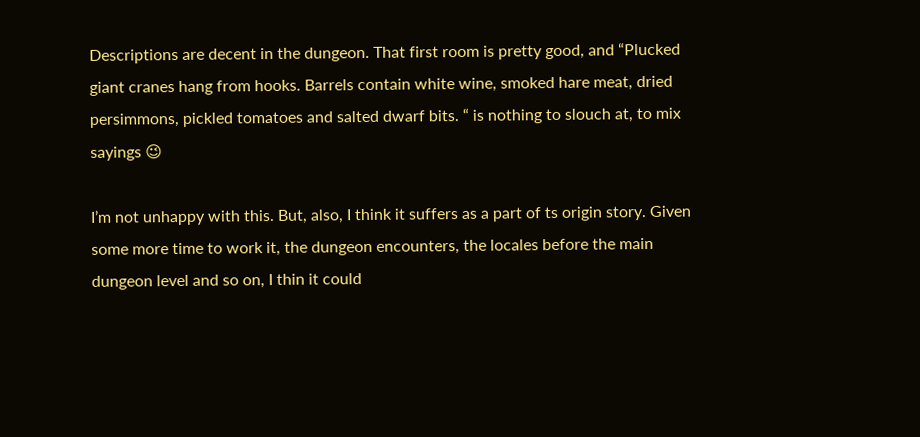Descriptions are decent in the dungeon. That first room is pretty good, and “Plucked giant cranes hang from hooks. Barrels contain white wine, smoked hare meat, dried persimmons, pickled tomatoes and salted dwarf bits. “ is nothing to slouch at, to mix sayings 😉

I’m not unhappy with this. But, also, I think it suffers as a part of ts origin story. Given some more time to work it, the dungeon encounters, the locales before the main dungeon level and so on, I thin it could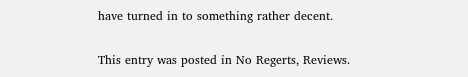have turned in to something rather decent.

This entry was posted in No Regerts, Reviews.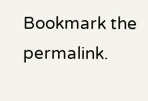Bookmark the permalink.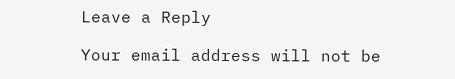Leave a Reply

Your email address will not be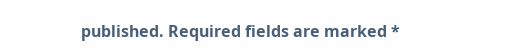published. Required fields are marked *